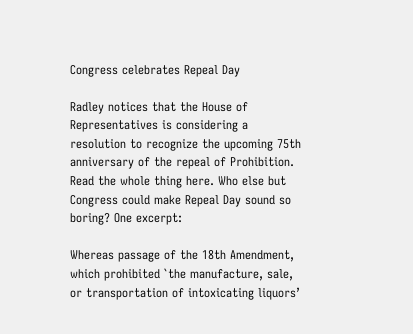Congress celebrates Repeal Day

Radley notices that the House of Representatives is considering a resolution to recognize the upcoming 75th anniversary of the repeal of Prohibition. Read the whole thing here. Who else but Congress could make Repeal Day sound so boring? One excerpt:

Whereas passage of the 18th Amendment, which prohibited `the manufacture, sale, or transportation of intoxicating liquors’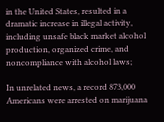in the United States, resulted in a dramatic increase in illegal activity, including unsafe black market alcohol production, organized crime, and noncompliance with alcohol laws;

In unrelated news, a record 873,000 Americans were arrested on marijuana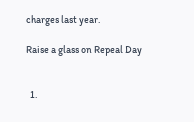charges last year.

Raise a glass on Repeal Day


  1.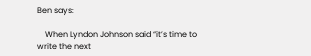Ben says:

    When Lyndon Johnson said “it’s time to write the next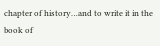chapter of history…and to write it in the book of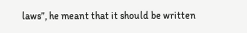laws”, he meant that it should be written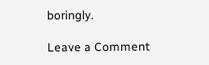boringly.

Leave a Comment